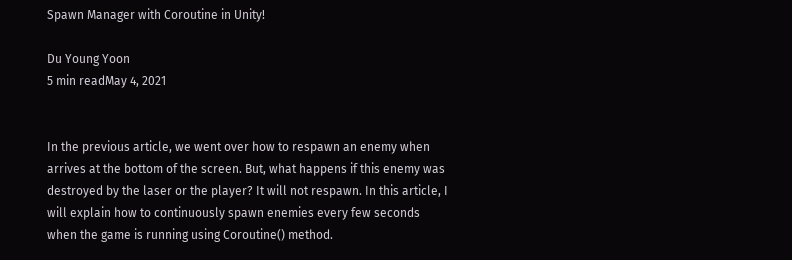Spawn Manager with Coroutine in Unity!

Du Young Yoon
5 min readMay 4, 2021


In the previous article, we went over how to respawn an enemy when arrives at the bottom of the screen. But, what happens if this enemy was destroyed by the laser or the player? It will not respawn. In this article, I will explain how to continuously spawn enemies every few seconds when the game is running using Coroutine() method.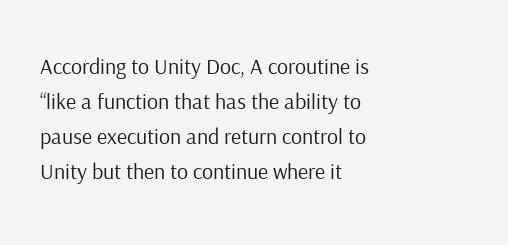According to Unity Doc, A coroutine is “like a function that has the ability to pause execution and return control to Unity but then to continue where it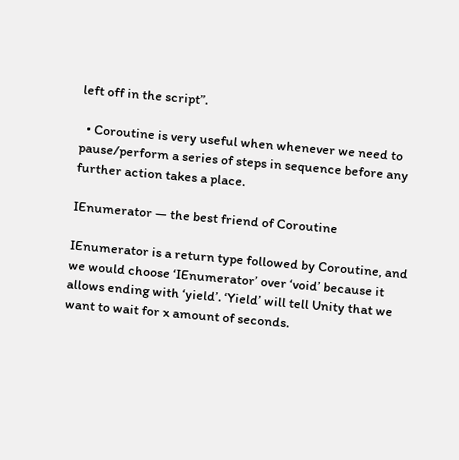left off in the script”.

  • Coroutine is very useful when whenever we need to pause/perform a series of steps in sequence before any further action takes a place.

IEnumerator — the best friend of Coroutine

IEnumerator is a return type followed by Coroutine, and we would choose ‘IEnumerator’ over ‘void’ because it allows ending with ‘yield’. ‘Yield’ will tell Unity that we want to wait for x amount of seconds.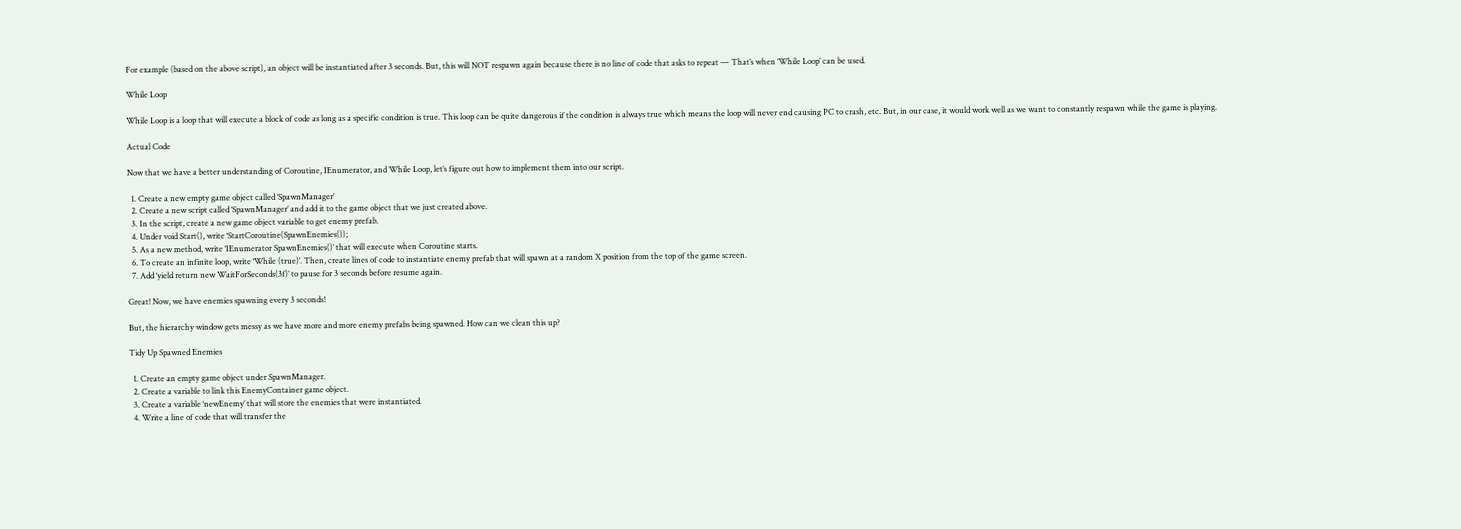For example (based on the above script), an object will be instantiated after 3 seconds. But, this will NOT respawn again because there is no line of code that asks to repeat — That’s when ‘While Loop’ can be used.

While Loop

While Loop is a loop that will execute a block of code as long as a specific condition is true. This loop can be quite dangerous if the condition is always true which means the loop will never end causing PC to crash, etc. But, in our case, it would work well as we want to constantly respawn while the game is playing.

Actual Code

Now that we have a better understanding of Coroutine, IEnumerator, and While Loop, let’s figure out how to implement them into our script.

  1. Create a new empty game object called ‘SpawnManager’
  2. Create a new script called ‘SpawnManager’ and add it to the game object that we just created above.
  3. In the script, create a new game object variable to get enemy prefab.
  4. Under void Start(), write ‘StartCoroutine(SpawnEnemies());
  5. As a new method, write ‘IEnumerator SpawnEnemies()’ that will execute when Coroutine starts.
  6. To create an infinite loop, write ‘While (true)’. Then, create lines of code to instantiate enemy prefab that will spawn at a random X position from the top of the game screen.
  7. Add ‘yield return new WaitForSeconds(3f)’ to pause for 3 seconds before resume again.

Great! Now, we have enemies spawning every 3 seconds!

But, the hierarchy window gets messy as we have more and more enemy prefabs being spawned. How can we clean this up?

Tidy Up Spawned Enemies

  1. Create an empty game object under SpawnManager.
  2. Create a variable to link this EnemyContainer game object.
  3. Create a variable ‘newEnemy’ that will store the enemies that were instantiated.
  4. Write a line of code that will transfer the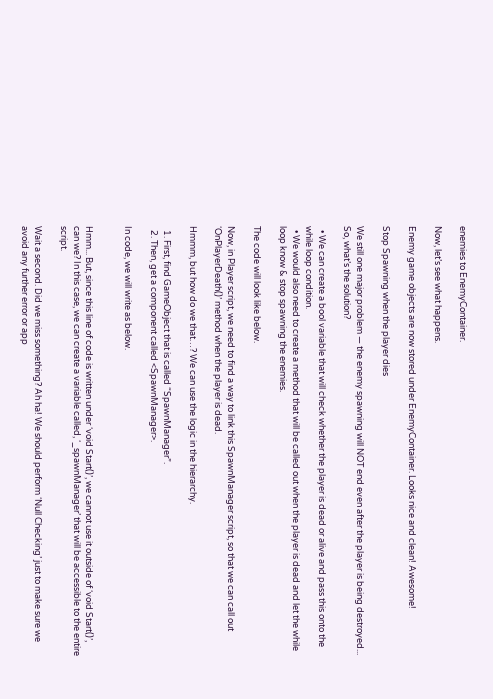enemies to EnemyContainer.

Now, let’s see what happens.

Enemy game objects are now stored under EnemyContainer. Looks nice and clean! Awesome!

Stop Spawning when the player dies

We still one major problem — the enemy spawning will NOT end even after the player is being destroyed... So, what’s the solution?

  • We can create a bool variable that will check whether the player is dead or alive and pass this onto the while loop condition.
  • We would also need to create a method that will be called out when the player is dead and let the while loop know & stop spawning the enemies.

The code will look like below.

Now, in Player script, we need to find a way to link this SpawnManager script, so that we can call out ‘OnPlayerDeath()’ method when the player is dead.

Hmmm, but how do we that…? We can use the logic in the hierarchy.

  1. First, find GameObject that is called “SpawnManager”.
  2. Then, get a component called <SpawnManager>.

In code, we will write as below.


Hmm... But, since this line of code is written under ‘void Start()’, we cannot use it outside of ‘void Start()’, can we? In this case, we can create a variable called, ‘_spawnManager’ that will be accessible to the entire script.

Wait a second. Did we miss something? Ah ha! We should perform ‘Null Checking’ just to make sure we avoid any further error or app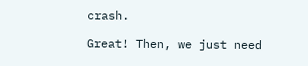crash.

Great! Then, we just need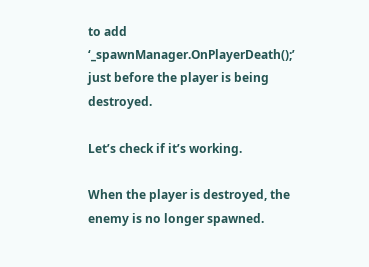to add ‘_spawnManager.OnPlayerDeath();’ just before the player is being destroyed.

Let’s check if it’s working.

When the player is destroyed, the enemy is no longer spawned.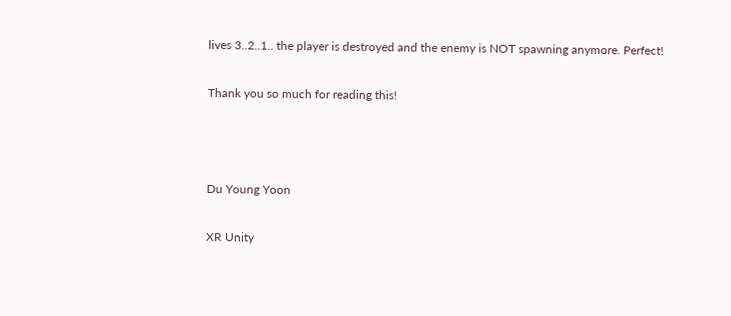lives 3..2..1.. the player is destroyed and the enemy is NOT spawning anymore. Perfect!

Thank you so much for reading this!



Du Young Yoon

XR Unity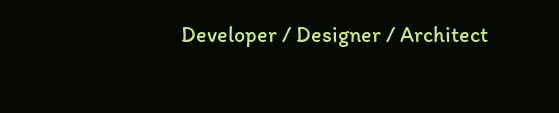Developer / Designer / Architect